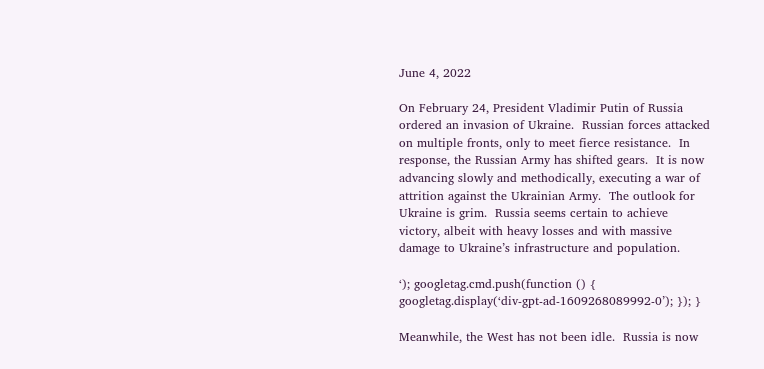June 4, 2022

On February 24, President Vladimir Putin of Russia ordered an invasion of Ukraine.  Russian forces attacked on multiple fronts, only to meet fierce resistance.  In response, the Russian Army has shifted gears.  It is now advancing slowly and methodically, executing a war of attrition against the Ukrainian Army.  The outlook for Ukraine is grim.  Russia seems certain to achieve victory, albeit with heavy losses and with massive damage to Ukraine’s infrastructure and population.

‘); googletag.cmd.push(function () { googletag.display(‘div-gpt-ad-1609268089992-0’); }); }

Meanwhile, the West has not been idle.  Russia is now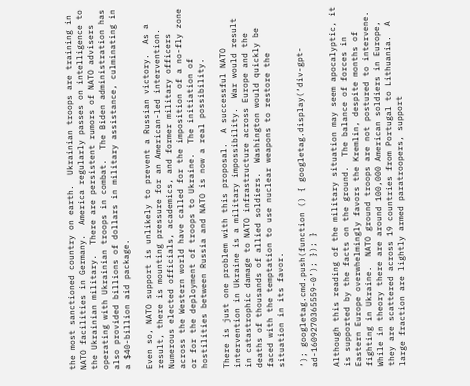the most sanctioned country on earth.  Ukrainian troops are training in NATO facilities in Germany.  America regularly passes on intelligence to the Ukrainian military.  There are persistent rumors of NATO advisers operating with Ukrainian troops in combat.  The Biden administration has also provided billions of dollars in military assistance, culminating in a $40-billion aid package.

Even so, NATO support is unlikely to prevent a Russian victory.  As a result, there is mounting pressure for an American-led intervention.  Numerous elected officials, academics, and former military officers across the Western world have called for the imposition of a no-fly zone or for the deployment of troops to Ukraine.  The initiation of hostilities between Russia and NATO is now a real possibility.

There is just one problem with this proposal.  A successful NATO intervention in Ukraine is a military impossibility.  War would result in catastrophic damage to NATO infrastructure across Europe and the deaths of thousands of allied soldiers.  Washington would quickly be faced with the temptation to use nuclear weapons to restore the situation in its favor.

‘); googletag.cmd.push(function () { googletag.display(‘div-gpt-ad-1609270365559-0’); }); }

Although this reading of the military situation may seem apocalyptic, it is supported by the facts on the ground.  The balance of forces in Eastern Europe overwhelmingly favors the Kremlin, despite months of fighting in Ukraine.  NATO ground troops are not postured to intervene.  While in theory there are around 100,000 American soldiers in Europe, they are scattered across 19 countries from Portugal to Lithuania.  A large fraction are lightly armed paratroopers, support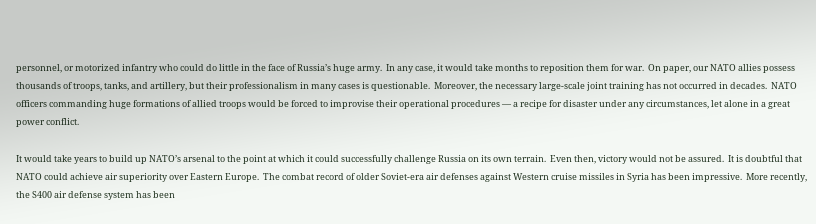personnel, or motorized infantry who could do little in the face of Russia’s huge army.  In any case, it would take months to reposition them for war.  On paper, our NATO allies possess thousands of troops, tanks, and artillery, but their professionalism in many cases is questionable.  Moreover, the necessary large-scale joint training has not occurred in decades.  NATO officers commanding huge formations of allied troops would be forced to improvise their operational procedures — a recipe for disaster under any circumstances, let alone in a great power conflict.

It would take years to build up NATO’s arsenal to the point at which it could successfully challenge Russia on its own terrain.  Even then, victory would not be assured.  It is doubtful that NATO could achieve air superiority over Eastern Europe.  The combat record of older Soviet-era air defenses against Western cruise missiles in Syria has been impressive.  More recently, the S400 air defense system has been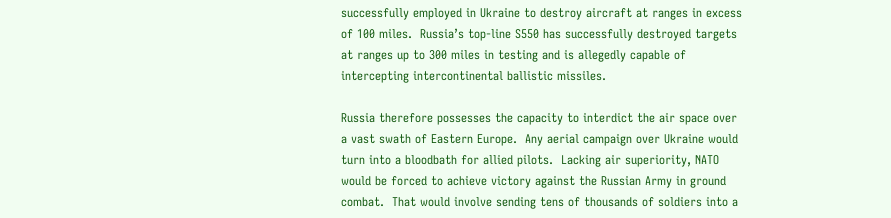successfully employed in Ukraine to destroy aircraft at ranges in excess of 100 miles.  Russia’s top-line S550 has successfully destroyed targets at ranges up to 300 miles in testing and is allegedly capable of intercepting intercontinental ballistic missiles.

Russia therefore possesses the capacity to interdict the air space over a vast swath of Eastern Europe.  Any aerial campaign over Ukraine would turn into a bloodbath for allied pilots.  Lacking air superiority, NATO would be forced to achieve victory against the Russian Army in ground combat.  That would involve sending tens of thousands of soldiers into a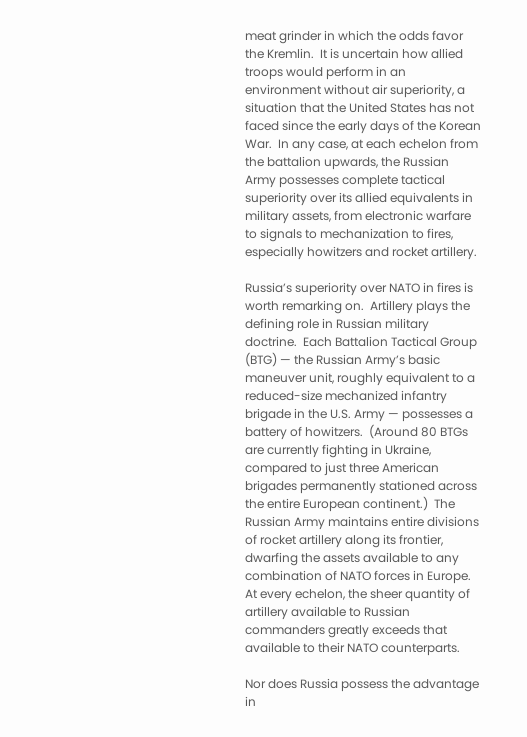meat grinder in which the odds favor the Kremlin.  It is uncertain how allied troops would perform in an environment without air superiority, a situation that the United States has not faced since the early days of the Korean War.  In any case, at each echelon from the battalion upwards, the Russian Army possesses complete tactical superiority over its allied equivalents in military assets, from electronic warfare to signals to mechanization to fires, especially howitzers and rocket artillery.

Russia’s superiority over NATO in fires is worth remarking on.  Artillery plays the defining role in Russian military doctrine.  Each Battalion Tactical Group (BTG) — the Russian Army’s basic maneuver unit, roughly equivalent to a reduced-size mechanized infantry brigade in the U.S. Army — possesses a battery of howitzers.  (Around 80 BTGs are currently fighting in Ukraine, compared to just three American brigades permanently stationed across the entire European continent.)  The Russian Army maintains entire divisions of rocket artillery along its frontier, dwarfing the assets available to any combination of NATO forces in Europe.  At every echelon, the sheer quantity of artillery available to Russian commanders greatly exceeds that available to their NATO counterparts.

Nor does Russia possess the advantage in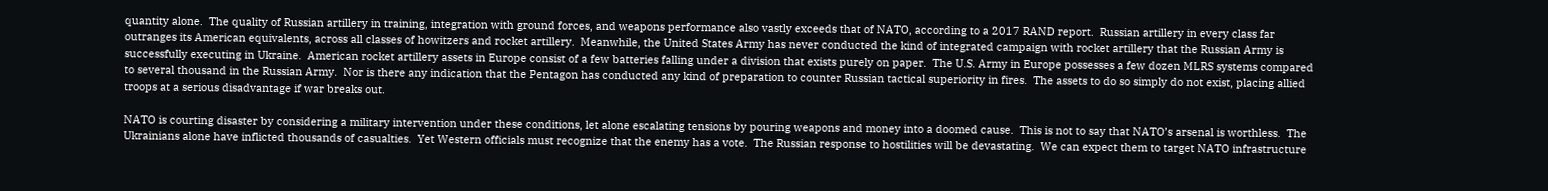quantity alone.  The quality of Russian artillery in training, integration with ground forces, and weapons performance also vastly exceeds that of NATO, according to a 2017 RAND report.  Russian artillery in every class far outranges its American equivalents, across all classes of howitzers and rocket artillery.  Meanwhile, the United States Army has never conducted the kind of integrated campaign with rocket artillery that the Russian Army is successfully executing in Ukraine.  American rocket artillery assets in Europe consist of a few batteries falling under a division that exists purely on paper.  The U.S. Army in Europe possesses a few dozen MLRS systems compared to several thousand in the Russian Army.  Nor is there any indication that the Pentagon has conducted any kind of preparation to counter Russian tactical superiority in fires.  The assets to do so simply do not exist, placing allied troops at a serious disadvantage if war breaks out.

NATO is courting disaster by considering a military intervention under these conditions, let alone escalating tensions by pouring weapons and money into a doomed cause.  This is not to say that NATO’s arsenal is worthless.  The Ukrainians alone have inflicted thousands of casualties.  Yet Western officials must recognize that the enemy has a vote.  The Russian response to hostilities will be devastating.  We can expect them to target NATO infrastructure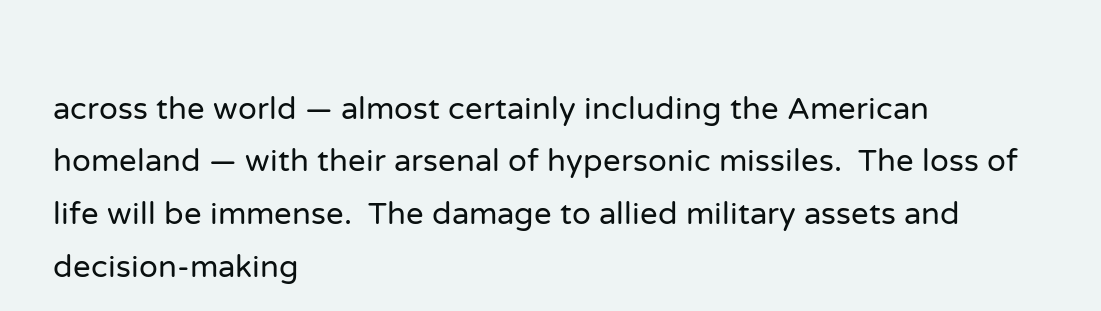across the world — almost certainly including the American homeland — with their arsenal of hypersonic missiles.  The loss of life will be immense.  The damage to allied military assets and decision-making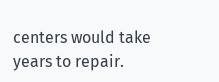centers would take years to repair.